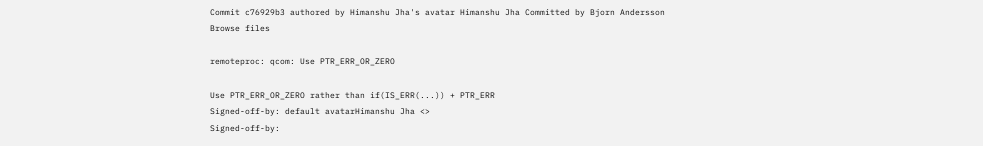Commit c76929b3 authored by Himanshu Jha's avatar Himanshu Jha Committed by Bjorn Andersson
Browse files

remoteproc: qcom: Use PTR_ERR_OR_ZERO

Use PTR_ERR_OR_ZERO rather than if(IS_ERR(...)) + PTR_ERR
Signed-off-by: default avatarHimanshu Jha <>
Signed-off-by: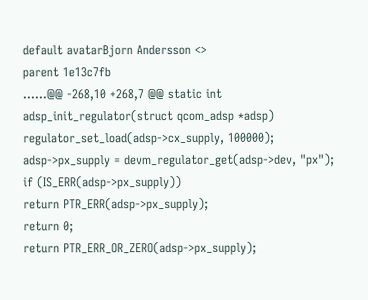default avatarBjorn Andersson <>
parent 1e13c7fb
......@@ -268,10 +268,7 @@ static int adsp_init_regulator(struct qcom_adsp *adsp)
regulator_set_load(adsp->cx_supply, 100000);
adsp->px_supply = devm_regulator_get(adsp->dev, "px");
if (IS_ERR(adsp->px_supply))
return PTR_ERR(adsp->px_supply);
return 0;
return PTR_ERR_OR_ZERO(adsp->px_supply);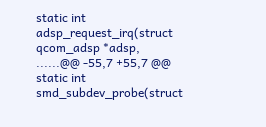static int adsp_request_irq(struct qcom_adsp *adsp,
......@@ -55,7 +55,7 @@ static int smd_subdev_probe(struct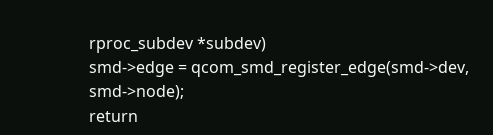rproc_subdev *subdev)
smd->edge = qcom_smd_register_edge(smd->dev, smd->node);
return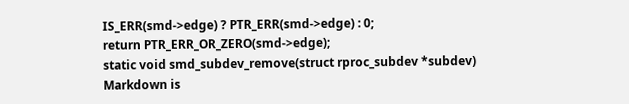IS_ERR(smd->edge) ? PTR_ERR(smd->edge) : 0;
return PTR_ERR_OR_ZERO(smd->edge);
static void smd_subdev_remove(struct rproc_subdev *subdev)
Markdown is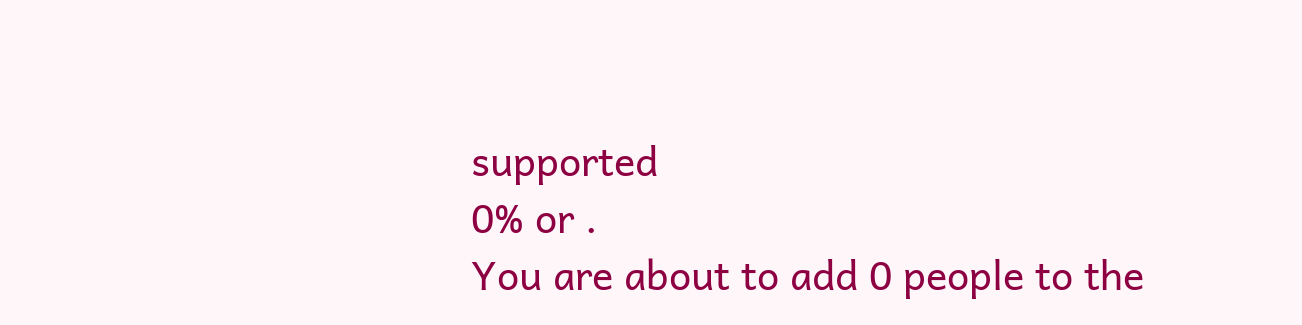supported
0% or .
You are about to add 0 people to the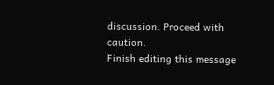discussion. Proceed with caution.
Finish editing this message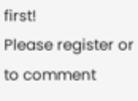first!
Please register or to comment